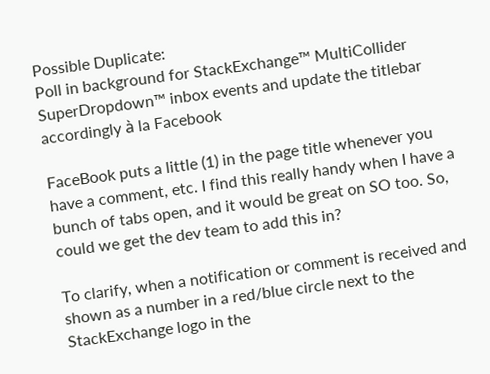Possible Duplicate:
Poll in background for StackExchange™ MultiCollider SuperDropdown™ inbox events and update the titlebar accordingly à la Facebook

FaceBook puts a little (1) in the page title whenever you have a comment, etc. I find this really handy when I have a bunch of tabs open, and it would be great on SO too. So, could we get the dev team to add this in?

To clarify, when a notification or comment is received and shown as a number in a red/blue circle next to the StackExchange logo in the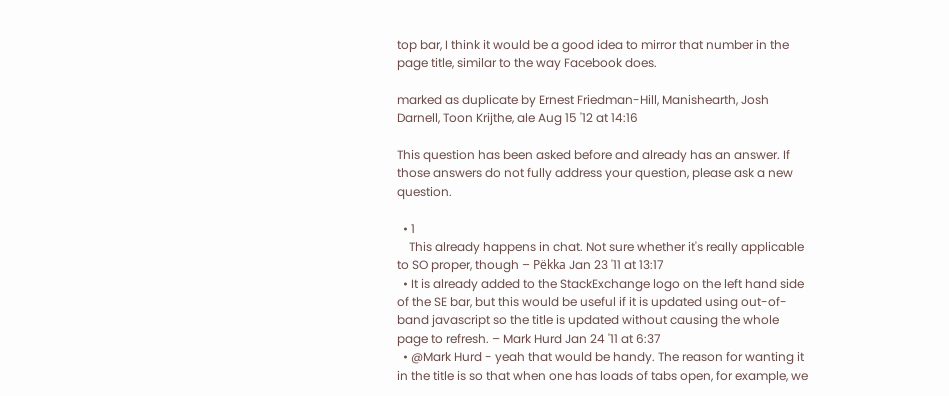top bar, I think it would be a good idea to mirror that number in the page title, similar to the way Facebook does.

marked as duplicate by Ernest Friedman-Hill, Manishearth, Josh Darnell, Toon Krijthe, ale Aug 15 '12 at 14:16

This question has been asked before and already has an answer. If those answers do not fully address your question, please ask a new question.

  • 1
    This already happens in chat. Not sure whether it's really applicable to SO proper, though – Pëkka Jan 23 '11 at 13:17
  • It is already added to the StackExchange logo on the left hand side of the SE bar, but this would be useful if it is updated using out-of-band javascript so the title is updated without causing the whole page to refresh. – Mark Hurd Jan 24 '11 at 6:37
  • @Mark Hurd - yeah that would be handy. The reason for wanting it in the title is so that when one has loads of tabs open, for example, we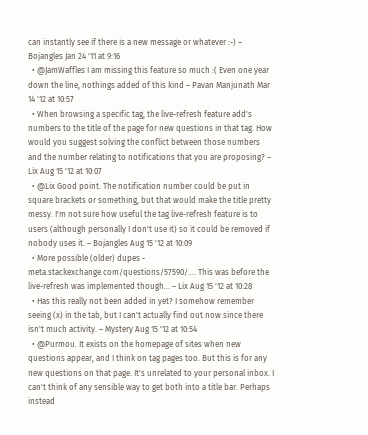can instantly see if there is a new message or whatever :-) – Bojangles Jan 24 '11 at 9:16
  • @JamWaffles I am missing this feature so much :( Even one year down the line, nothings added of this kind – Pavan Manjunath Mar 14 '12 at 10:57
  • When browsing a specific tag, the live-refresh feature add's numbers to the title of the page for new questions in that tag. How would you suggest solving the conflict between those numbers and the number relating to notifications that you are proposing? – Lix Aug 15 '12 at 10:07
  • @Lix Good point. The notification number could be put in square brackets or something, but that would make the title pretty messy. I'm not sure how useful the tag live-refresh feature is to users (although personally I don't use it) so it could be removed if nobody uses it. – Bojangles Aug 15 '12 at 10:09
  • More possible (older) dupes - meta.stackexchange.com/questions/57590/…. This was before the live-refresh was implemented though... – Lix Aug 15 '12 at 10:28
  • Has this really not been added in yet? I somehow remember seeing (x) in the tab, but I can't actually find out now since there isn't much activity. – Mystery Aug 15 '12 at 10:54
  • @Purmou. It exists on the homepage of sites when new questions appear, and I think on tag pages too. But this is for any new questions on that page. It's unrelated to your personal inbox. I can't think of any sensible way to get both into a title bar. Perhaps instead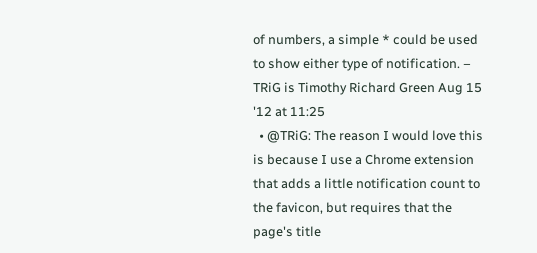of numbers, a simple * could be used to show either type of notification. – TRiG is Timothy Richard Green Aug 15 '12 at 11:25
  • @TRiG: The reason I would love this is because I use a Chrome extension that adds a little notification count to the favicon, but requires that the page's title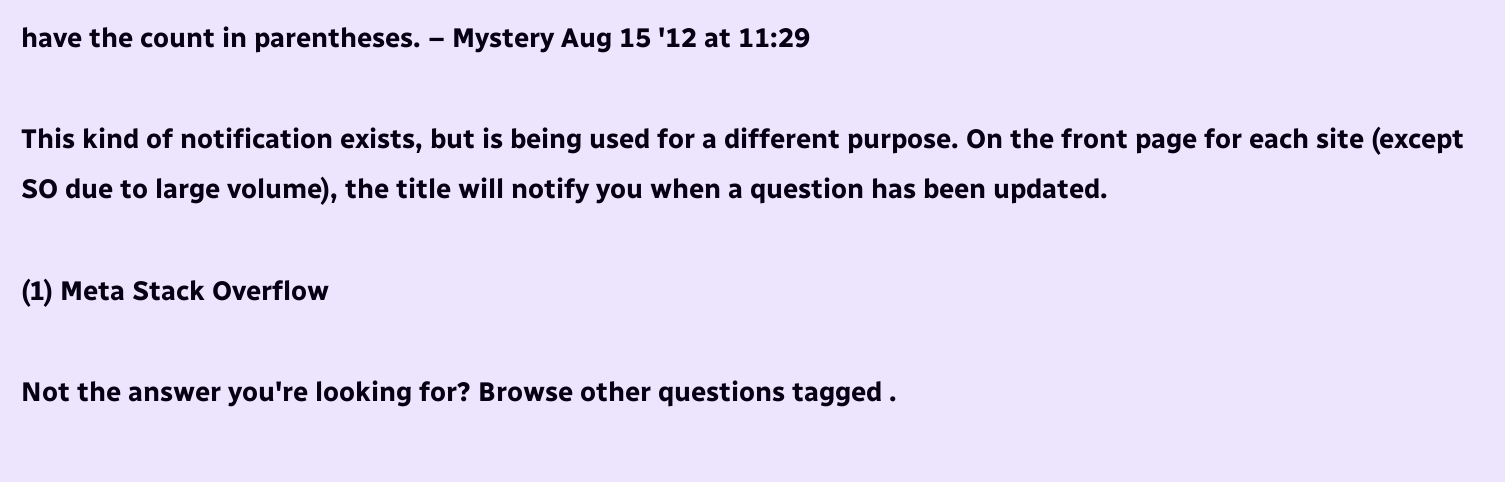have the count in parentheses. – Mystery Aug 15 '12 at 11:29

This kind of notification exists, but is being used for a different purpose. On the front page for each site (except SO due to large volume), the title will notify you when a question has been updated.

(1) Meta Stack Overflow

Not the answer you're looking for? Browse other questions tagged .